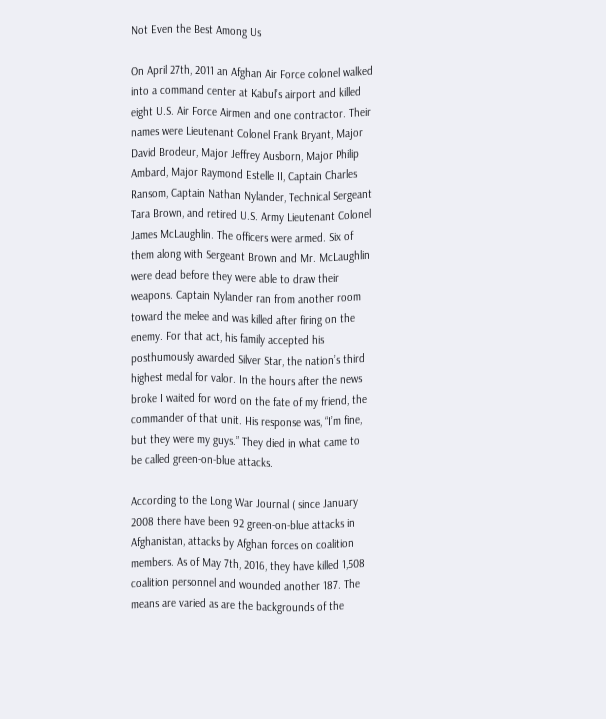Not Even the Best Among Us

On April 27th, 2011 an Afghan Air Force colonel walked into a command center at Kabul’s airport and killed eight U.S. Air Force Airmen and one contractor. Their names were Lieutenant Colonel Frank Bryant, Major David Brodeur, Major Jeffrey Ausborn, Major Philip Ambard, Major Raymond Estelle II, Captain Charles Ransom, Captain Nathan Nylander, Technical Sergeant Tara Brown, and retired U.S. Army Lieutenant Colonel James McLaughlin. The officers were armed. Six of them along with Sergeant Brown and Mr. McLaughlin were dead before they were able to draw their weapons. Captain Nylander ran from another room toward the melee and was killed after firing on the enemy. For that act, his family accepted his posthumously awarded Silver Star, the nation’s third highest medal for valor. In the hours after the news broke I waited for word on the fate of my friend, the commander of that unit. His response was, “I’m fine, but they were my guys.” They died in what came to be called green-on-blue attacks.

According to the Long War Journal ( since January 2008 there have been 92 green-on-blue attacks in Afghanistan, attacks by Afghan forces on coalition members. As of May 7th, 2016, they have killed 1,508 coalition personnel and wounded another 187. The means are varied as are the backgrounds of the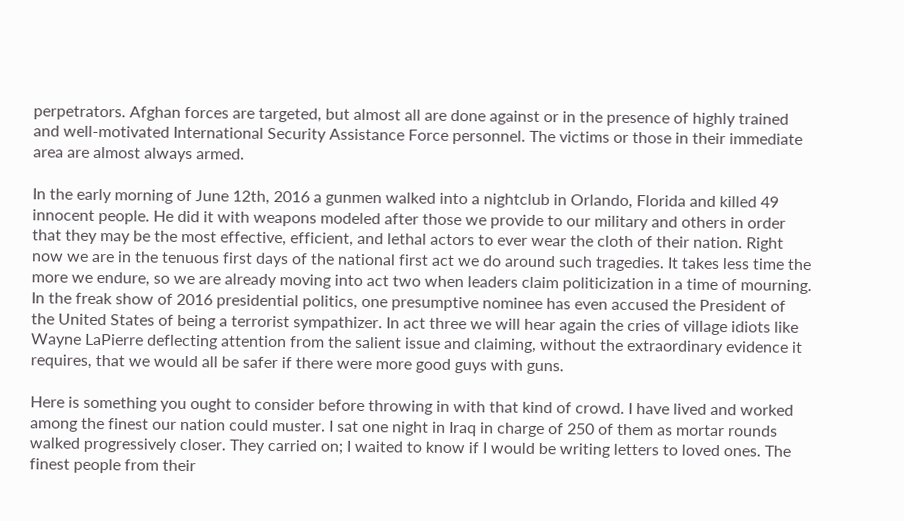perpetrators. Afghan forces are targeted, but almost all are done against or in the presence of highly trained and well-motivated International Security Assistance Force personnel. The victims or those in their immediate area are almost always armed.

In the early morning of June 12th, 2016 a gunmen walked into a nightclub in Orlando, Florida and killed 49 innocent people. He did it with weapons modeled after those we provide to our military and others in order that they may be the most effective, efficient, and lethal actors to ever wear the cloth of their nation. Right now we are in the tenuous first days of the national first act we do around such tragedies. It takes less time the more we endure, so we are already moving into act two when leaders claim politicization in a time of mourning. In the freak show of 2016 presidential politics, one presumptive nominee has even accused the President of the United States of being a terrorist sympathizer. In act three we will hear again the cries of village idiots like Wayne LaPierre deflecting attention from the salient issue and claiming, without the extraordinary evidence it requires, that we would all be safer if there were more good guys with guns.

Here is something you ought to consider before throwing in with that kind of crowd. I have lived and worked among the finest our nation could muster. I sat one night in Iraq in charge of 250 of them as mortar rounds walked progressively closer. They carried on; I waited to know if I would be writing letters to loved ones. The finest people from their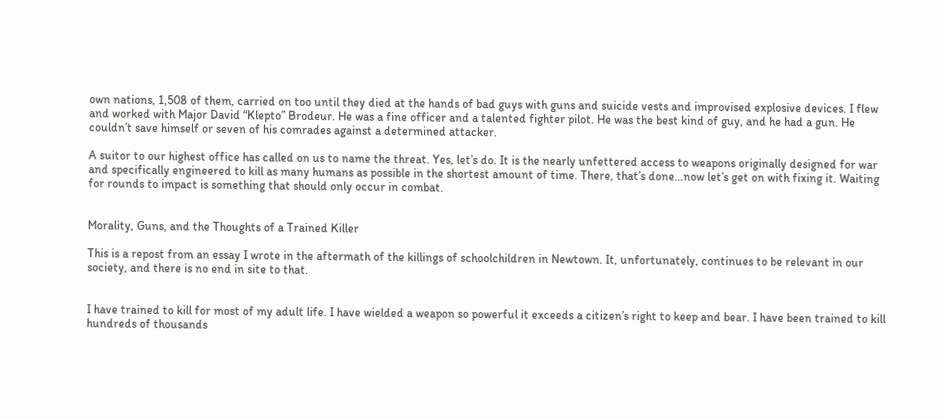own nations, 1,508 of them, carried on too until they died at the hands of bad guys with guns and suicide vests and improvised explosive devices. I flew and worked with Major David “Klepto” Brodeur. He was a fine officer and a talented fighter pilot. He was the best kind of guy, and he had a gun. He couldn’t save himself or seven of his comrades against a determined attacker.

A suitor to our highest office has called on us to name the threat. Yes, let’s do. It is the nearly unfettered access to weapons originally designed for war and specifically engineered to kill as many humans as possible in the shortest amount of time. There, that’s done…now let’s get on with fixing it. Waiting for rounds to impact is something that should only occur in combat.


Morality, Guns, and the Thoughts of a Trained Killer

This is a repost from an essay I wrote in the aftermath of the killings of schoolchildren in Newtown. It, unfortunately, continues to be relevant in our society, and there is no end in site to that.


I have trained to kill for most of my adult life. I have wielded a weapon so powerful it exceeds a citizen’s right to keep and bear. I have been trained to kill hundreds of thousands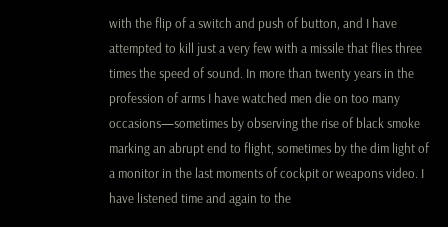with the flip of a switch and push of button, and I have attempted to kill just a very few with a missile that flies three times the speed of sound. In more than twenty years in the profession of arms I have watched men die on too many occasions—sometimes by observing the rise of black smoke marking an abrupt end to flight, sometimes by the dim light of a monitor in the last moments of cockpit or weapons video. I have listened time and again to the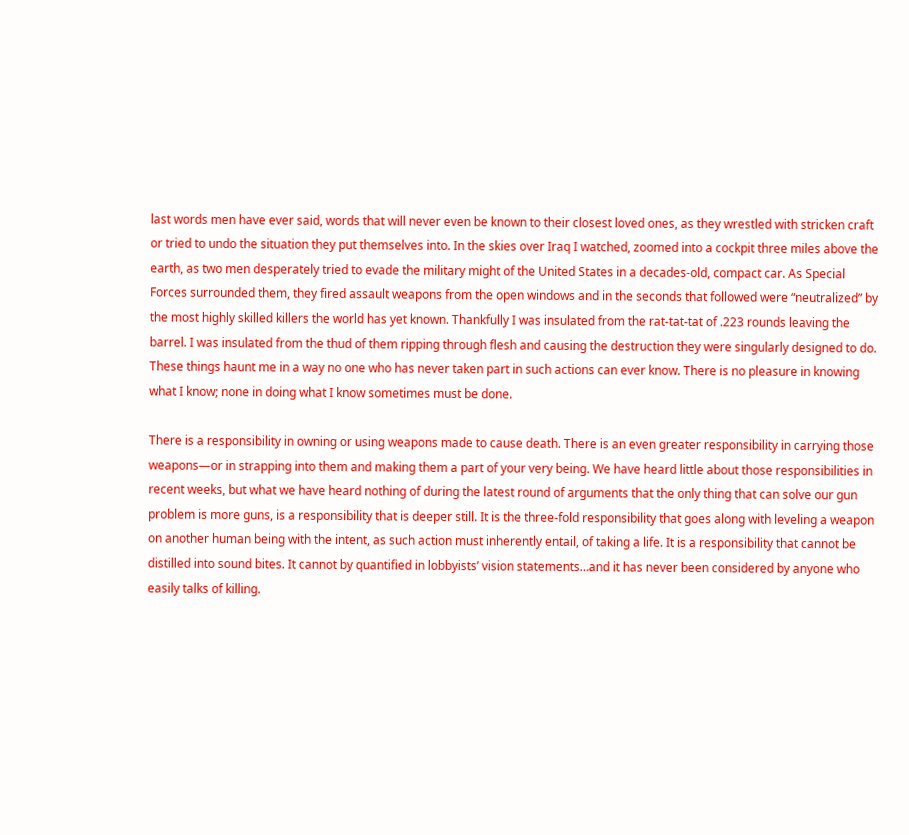last words men have ever said, words that will never even be known to their closest loved ones, as they wrestled with stricken craft or tried to undo the situation they put themselves into. In the skies over Iraq I watched, zoomed into a cockpit three miles above the earth, as two men desperately tried to evade the military might of the United States in a decades-old, compact car. As Special Forces surrounded them, they fired assault weapons from the open windows and in the seconds that followed were “neutralized” by the most highly skilled killers the world has yet known. Thankfully I was insulated from the rat-tat-tat of .223 rounds leaving the barrel. I was insulated from the thud of them ripping through flesh and causing the destruction they were singularly designed to do. These things haunt me in a way no one who has never taken part in such actions can ever know. There is no pleasure in knowing what I know; none in doing what I know sometimes must be done.

There is a responsibility in owning or using weapons made to cause death. There is an even greater responsibility in carrying those weapons—or in strapping into them and making them a part of your very being. We have heard little about those responsibilities in recent weeks, but what we have heard nothing of during the latest round of arguments that the only thing that can solve our gun problem is more guns, is a responsibility that is deeper still. It is the three-fold responsibility that goes along with leveling a weapon on another human being with the intent, as such action must inherently entail, of taking a life. It is a responsibility that cannot be distilled into sound bites. It cannot by quantified in lobbyists’ vision statements…and it has never been considered by anyone who easily talks of killing.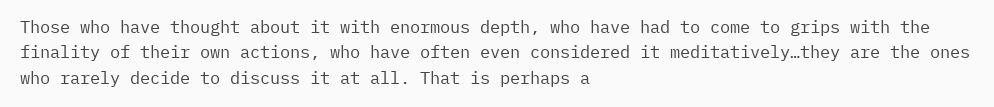Those who have thought about it with enormous depth, who have had to come to grips with the finality of their own actions, who have often even considered it meditatively…they are the ones who rarely decide to discuss it at all. That is perhaps a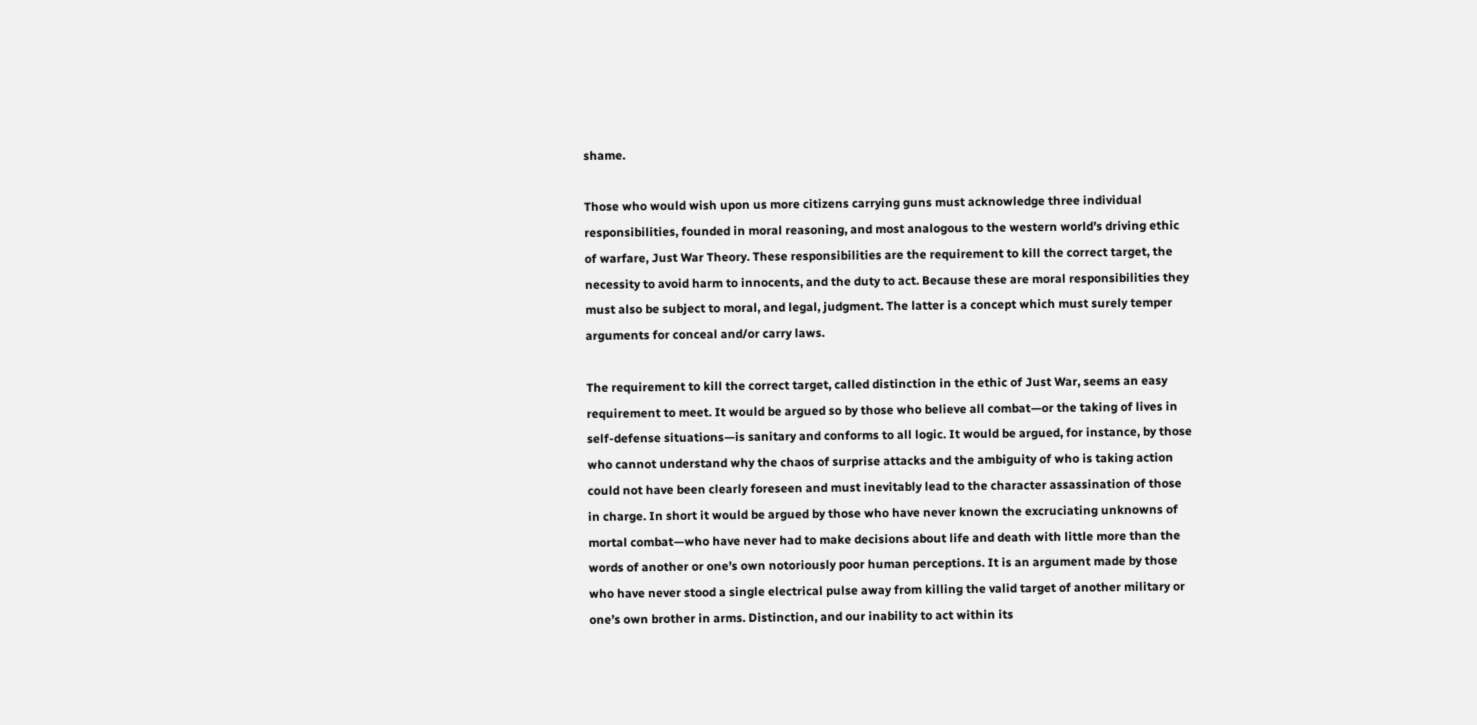shame.

Those who would wish upon us more citizens carrying guns must acknowledge three individual responsibilities, founded in moral reasoning, and most analogous to the western world’s driving ethic of warfare, Just War Theory. These responsibilities are the requirement to kill the correct target, the necessity to avoid harm to innocents, and the duty to act. Because these are moral responsibilities they must also be subject to moral, and legal, judgment. The latter is a concept which must surely temper arguments for conceal and/or carry laws.

The requirement to kill the correct target, called distinction in the ethic of Just War, seems an easy requirement to meet. It would be argued so by those who believe all combat—or the taking of lives in self-defense situations—is sanitary and conforms to all logic. It would be argued, for instance, by those who cannot understand why the chaos of surprise attacks and the ambiguity of who is taking action could not have been clearly foreseen and must inevitably lead to the character assassination of those in charge. In short it would be argued by those who have never known the excruciating unknowns of mortal combat—who have never had to make decisions about life and death with little more than the words of another or one’s own notoriously poor human perceptions. It is an argument made by those who have never stood a single electrical pulse away from killing the valid target of another military or one’s own brother in arms. Distinction, and our inability to act within its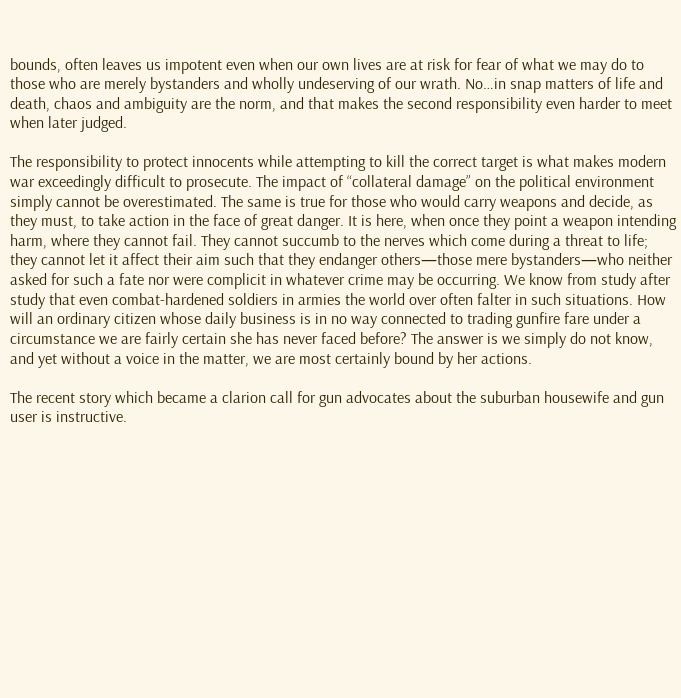bounds, often leaves us impotent even when our own lives are at risk for fear of what we may do to those who are merely bystanders and wholly undeserving of our wrath. No…in snap matters of life and death, chaos and ambiguity are the norm, and that makes the second responsibility even harder to meet when later judged.

The responsibility to protect innocents while attempting to kill the correct target is what makes modern war exceedingly difficult to prosecute. The impact of “collateral damage” on the political environment simply cannot be overestimated. The same is true for those who would carry weapons and decide, as they must, to take action in the face of great danger. It is here, when once they point a weapon intending harm, where they cannot fail. They cannot succumb to the nerves which come during a threat to life; they cannot let it affect their aim such that they endanger others—those mere bystanders—who neither asked for such a fate nor were complicit in whatever crime may be occurring. We know from study after study that even combat-hardened soldiers in armies the world over often falter in such situations. How will an ordinary citizen whose daily business is in no way connected to trading gunfire fare under a circumstance we are fairly certain she has never faced before? The answer is we simply do not know, and yet without a voice in the matter, we are most certainly bound by her actions.

The recent story which became a clarion call for gun advocates about the suburban housewife and gun user is instructive.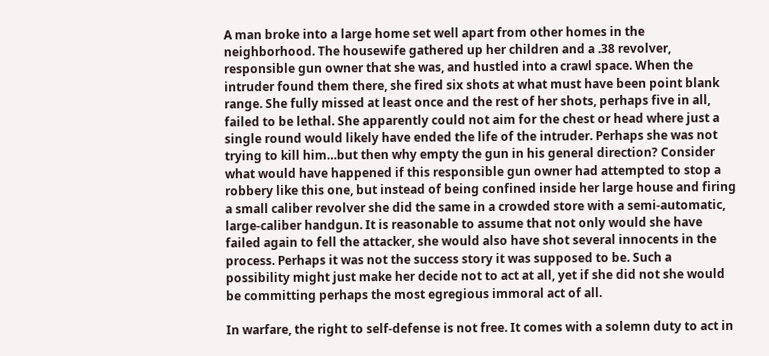A man broke into a large home set well apart from other homes in the neighborhood. The housewife gathered up her children and a .38 revolver, responsible gun owner that she was, and hustled into a crawl space. When the intruder found them there, she fired six shots at what must have been point blank range. She fully missed at least once and the rest of her shots, perhaps five in all, failed to be lethal. She apparently could not aim for the chest or head where just a single round would likely have ended the life of the intruder. Perhaps she was not trying to kill him…but then why empty the gun in his general direction? Consider what would have happened if this responsible gun owner had attempted to stop a robbery like this one, but instead of being confined inside her large house and firing a small caliber revolver she did the same in a crowded store with a semi-automatic, large-caliber handgun. It is reasonable to assume that not only would she have failed again to fell the attacker, she would also have shot several innocents in the process. Perhaps it was not the success story it was supposed to be. Such a possibility might just make her decide not to act at all, yet if she did not she would be committing perhaps the most egregious immoral act of all.

In warfare, the right to self-defense is not free. It comes with a solemn duty to act in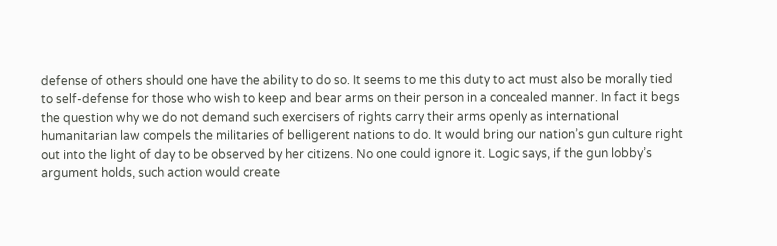defense of others should one have the ability to do so. It seems to me this duty to act must also be morally tied to self-defense for those who wish to keep and bear arms on their person in a concealed manner. In fact it begs the question why we do not demand such exercisers of rights carry their arms openly as international humanitarian law compels the militaries of belligerent nations to do. It would bring our nation’s gun culture right out into the light of day to be observed by her citizens. No one could ignore it. Logic says, if the gun lobby’s argument holds, such action would create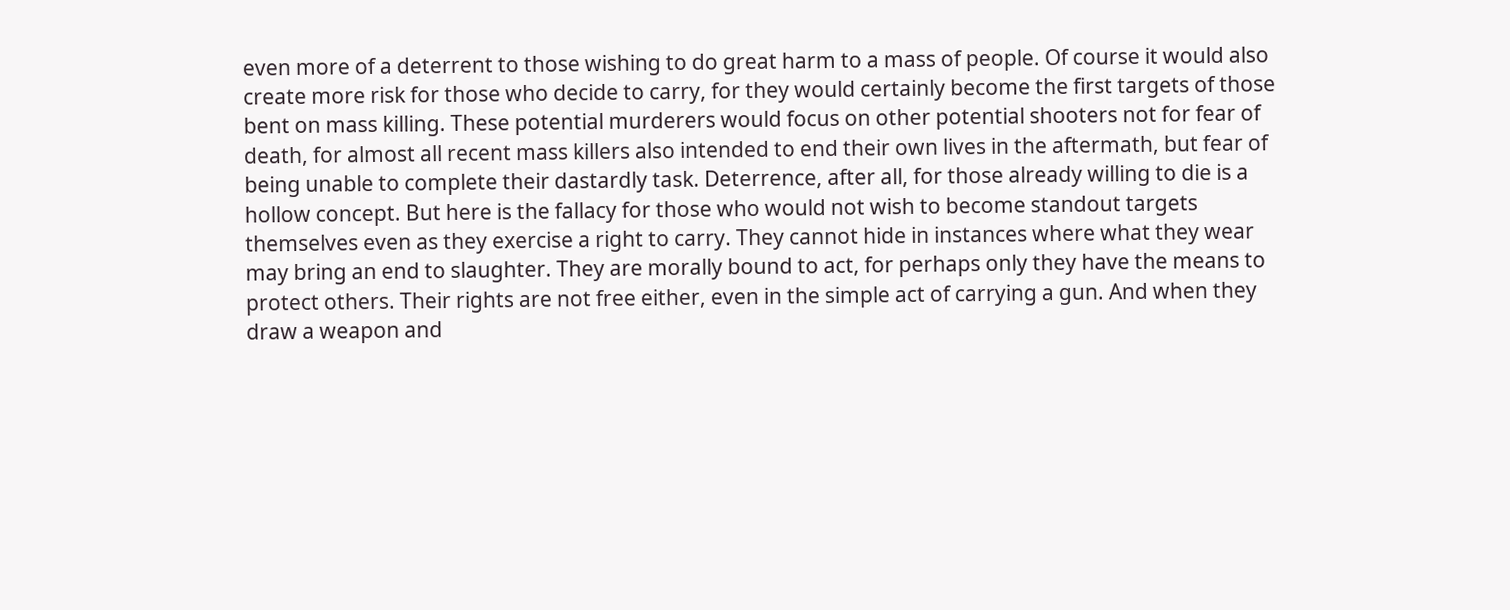even more of a deterrent to those wishing to do great harm to a mass of people. Of course it would also create more risk for those who decide to carry, for they would certainly become the first targets of those bent on mass killing. These potential murderers would focus on other potential shooters not for fear of death, for almost all recent mass killers also intended to end their own lives in the aftermath, but fear of being unable to complete their dastardly task. Deterrence, after all, for those already willing to die is a hollow concept. But here is the fallacy for those who would not wish to become standout targets themselves even as they exercise a right to carry. They cannot hide in instances where what they wear may bring an end to slaughter. They are morally bound to act, for perhaps only they have the means to protect others. Their rights are not free either, even in the simple act of carrying a gun. And when they draw a weapon and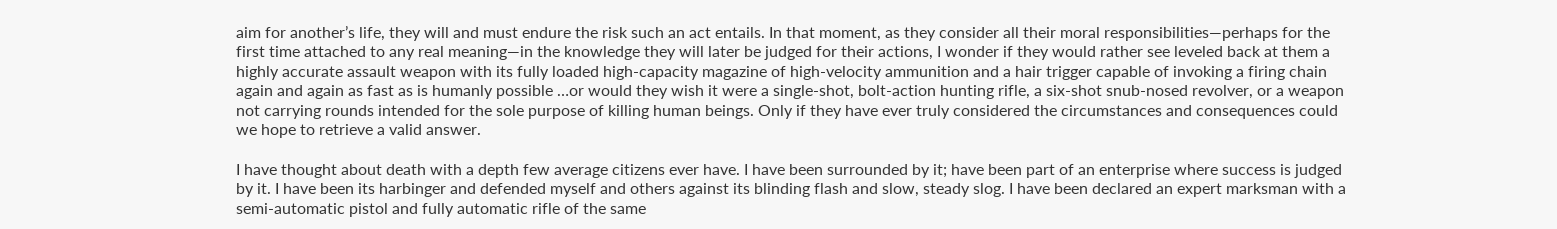aim for another’s life, they will and must endure the risk such an act entails. In that moment, as they consider all their moral responsibilities—perhaps for the first time attached to any real meaning—in the knowledge they will later be judged for their actions, I wonder if they would rather see leveled back at them a highly accurate assault weapon with its fully loaded high-capacity magazine of high-velocity ammunition and a hair trigger capable of invoking a firing chain again and again as fast as is humanly possible …or would they wish it were a single-shot, bolt-action hunting rifle, a six-shot snub-nosed revolver, or a weapon not carrying rounds intended for the sole purpose of killing human beings. Only if they have ever truly considered the circumstances and consequences could we hope to retrieve a valid answer.

I have thought about death with a depth few average citizens ever have. I have been surrounded by it; have been part of an enterprise where success is judged by it. I have been its harbinger and defended myself and others against its blinding flash and slow, steady slog. I have been declared an expert marksman with a semi-automatic pistol and fully automatic rifle of the same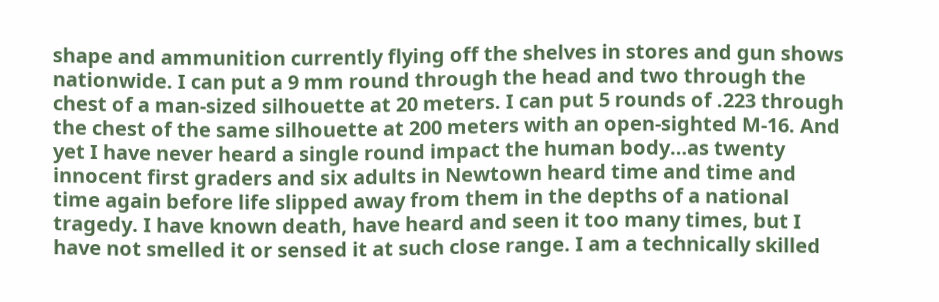shape and ammunition currently flying off the shelves in stores and gun shows nationwide. I can put a 9 mm round through the head and two through the chest of a man-sized silhouette at 20 meters. I can put 5 rounds of .223 through the chest of the same silhouette at 200 meters with an open-sighted M-16. And yet I have never heard a single round impact the human body…as twenty innocent first graders and six adults in Newtown heard time and time and time again before life slipped away from them in the depths of a national tragedy. I have known death, have heard and seen it too many times, but I have not smelled it or sensed it at such close range. I am a technically skilled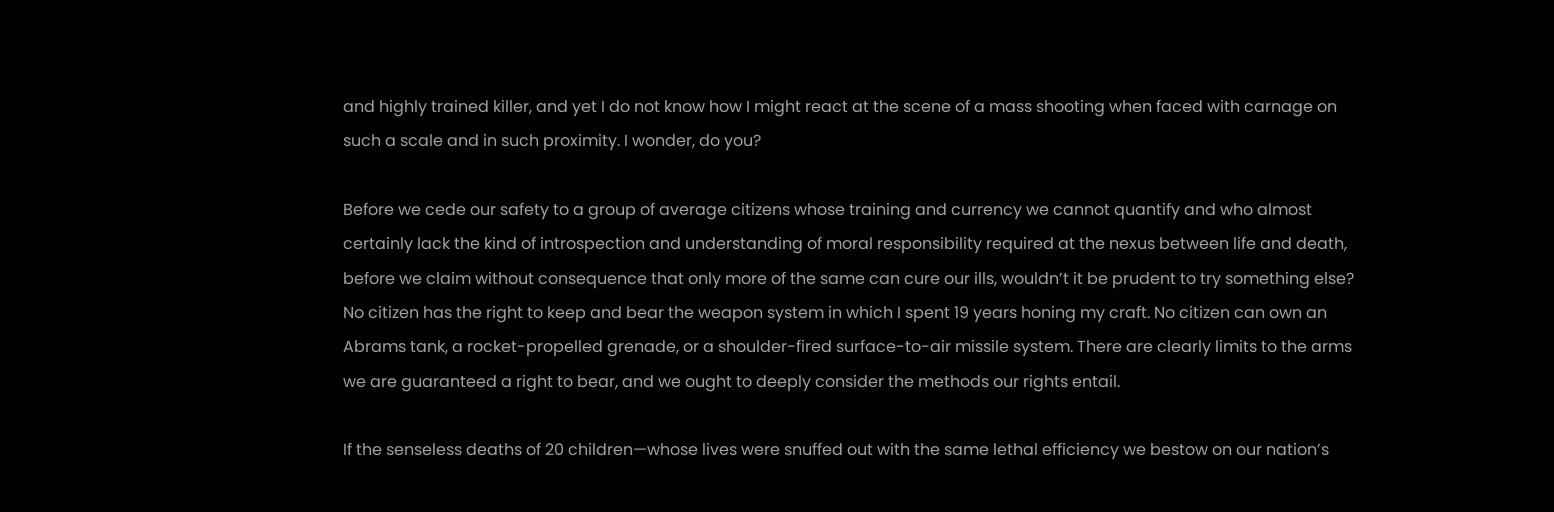and highly trained killer, and yet I do not know how I might react at the scene of a mass shooting when faced with carnage on such a scale and in such proximity. I wonder, do you?

Before we cede our safety to a group of average citizens whose training and currency we cannot quantify and who almost certainly lack the kind of introspection and understanding of moral responsibility required at the nexus between life and death, before we claim without consequence that only more of the same can cure our ills, wouldn’t it be prudent to try something else? No citizen has the right to keep and bear the weapon system in which I spent 19 years honing my craft. No citizen can own an Abrams tank, a rocket-propelled grenade, or a shoulder-fired surface-to-air missile system. There are clearly limits to the arms we are guaranteed a right to bear, and we ought to deeply consider the methods our rights entail.

If the senseless deaths of 20 children—whose lives were snuffed out with the same lethal efficiency we bestow on our nation’s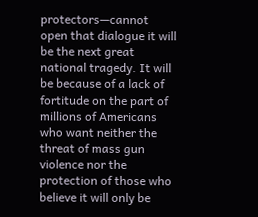protectors—cannot open that dialogue it will be the next great national tragedy. It will be because of a lack of fortitude on the part of millions of Americans who want neither the threat of mass gun violence nor the protection of those who believe it will only be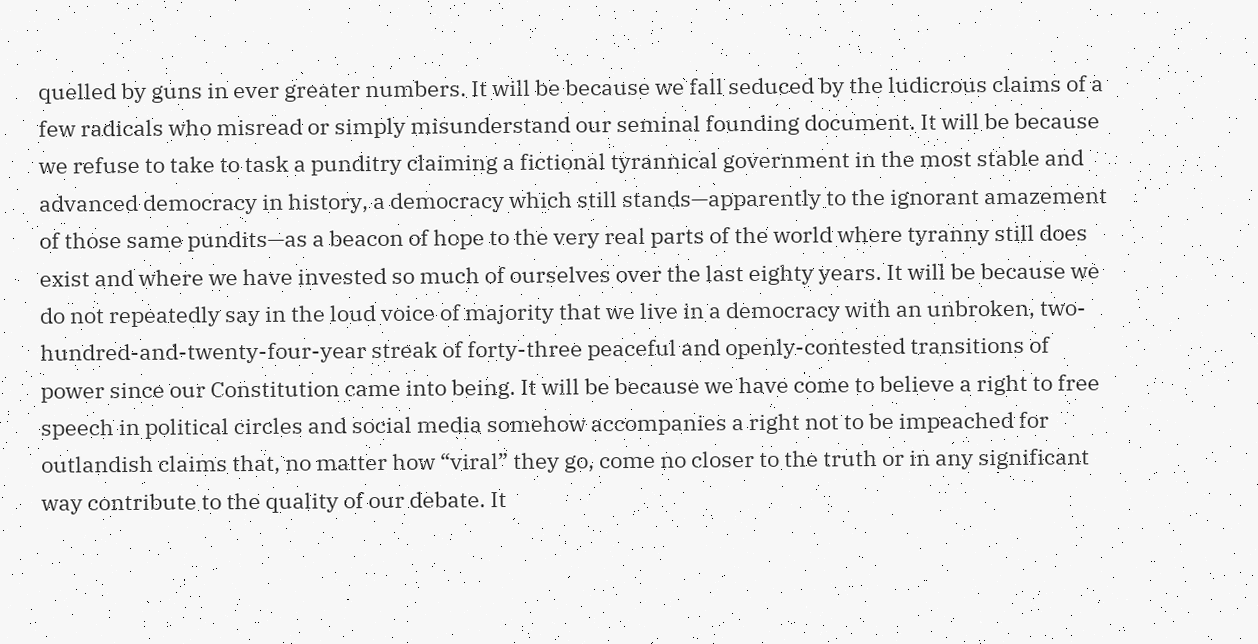quelled by guns in ever greater numbers. It will be because we fall seduced by the ludicrous claims of a few radicals who misread or simply misunderstand our seminal founding document. It will be because we refuse to take to task a punditry claiming a fictional tyrannical government in the most stable and advanced democracy in history, a democracy which still stands—apparently to the ignorant amazement of those same pundits—as a beacon of hope to the very real parts of the world where tyranny still does exist and where we have invested so much of ourselves over the last eighty years. It will be because we do not repeatedly say in the loud voice of majority that we live in a democracy with an unbroken, two-hundred-and-twenty-four-year streak of forty-three peaceful and openly-contested transitions of power since our Constitution came into being. It will be because we have come to believe a right to free speech in political circles and social media somehow accompanies a right not to be impeached for outlandish claims that, no matter how “viral” they go, come no closer to the truth or in any significant way contribute to the quality of our debate. It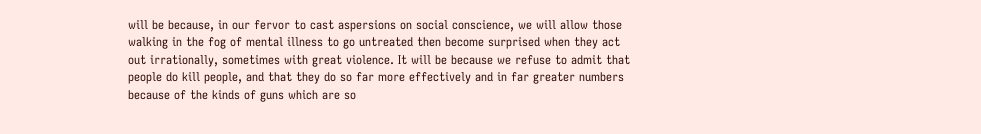will be because, in our fervor to cast aspersions on social conscience, we will allow those walking in the fog of mental illness to go untreated then become surprised when they act out irrationally, sometimes with great violence. It will be because we refuse to admit that people do kill people, and that they do so far more effectively and in far greater numbers because of the kinds of guns which are so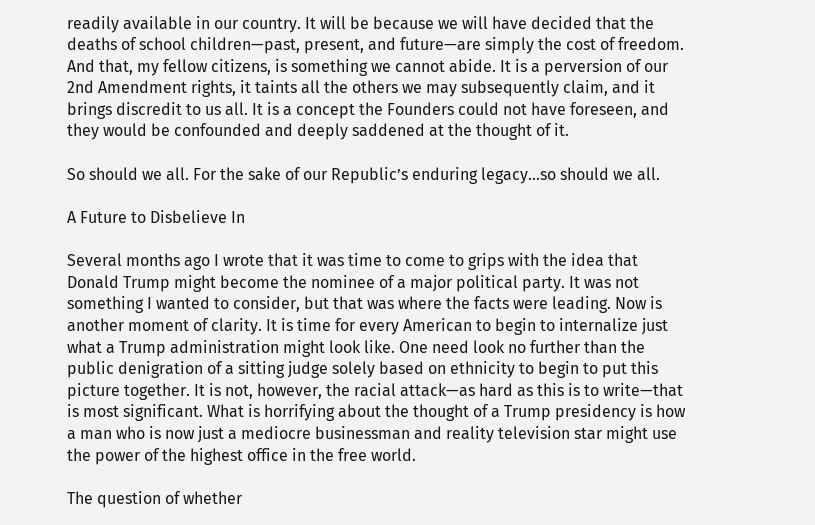readily available in our country. It will be because we will have decided that the deaths of school children—past, present, and future—are simply the cost of freedom. And that, my fellow citizens, is something we cannot abide. It is a perversion of our 2nd Amendment rights, it taints all the others we may subsequently claim, and it brings discredit to us all. It is a concept the Founders could not have foreseen, and they would be confounded and deeply saddened at the thought of it.

So should we all. For the sake of our Republic’s enduring legacy…so should we all.

A Future to Disbelieve In

Several months ago I wrote that it was time to come to grips with the idea that Donald Trump might become the nominee of a major political party. It was not something I wanted to consider, but that was where the facts were leading. Now is another moment of clarity. It is time for every American to begin to internalize just what a Trump administration might look like. One need look no further than the public denigration of a sitting judge solely based on ethnicity to begin to put this picture together. It is not, however, the racial attack—as hard as this is to write—that is most significant. What is horrifying about the thought of a Trump presidency is how a man who is now just a mediocre businessman and reality television star might use the power of the highest office in the free world.

The question of whether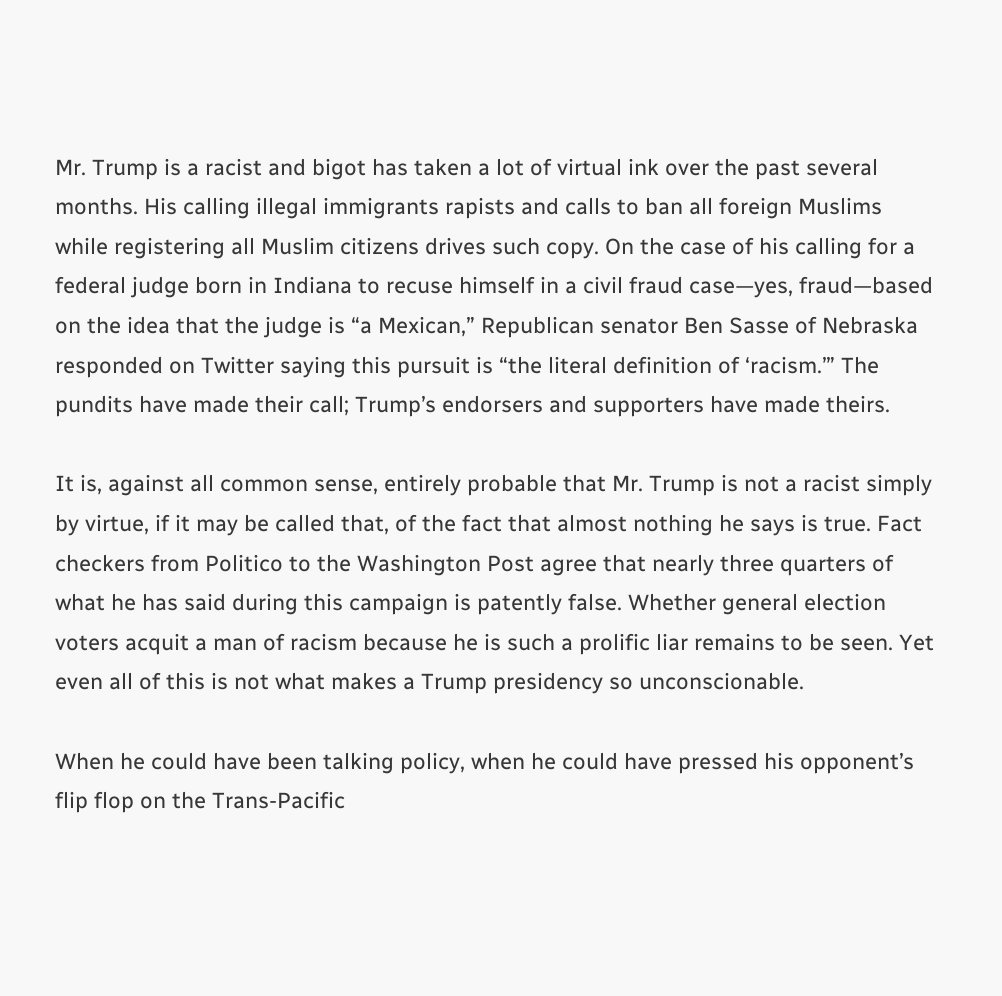Mr. Trump is a racist and bigot has taken a lot of virtual ink over the past several months. His calling illegal immigrants rapists and calls to ban all foreign Muslims while registering all Muslim citizens drives such copy. On the case of his calling for a federal judge born in Indiana to recuse himself in a civil fraud case—yes, fraud—based on the idea that the judge is “a Mexican,” Republican senator Ben Sasse of Nebraska responded on Twitter saying this pursuit is “the literal definition of ‘racism.’” The pundits have made their call; Trump’s endorsers and supporters have made theirs.

It is, against all common sense, entirely probable that Mr. Trump is not a racist simply by virtue, if it may be called that, of the fact that almost nothing he says is true. Fact checkers from Politico to the Washington Post agree that nearly three quarters of what he has said during this campaign is patently false. Whether general election voters acquit a man of racism because he is such a prolific liar remains to be seen. Yet even all of this is not what makes a Trump presidency so unconscionable.

When he could have been talking policy, when he could have pressed his opponent’s flip flop on the Trans-Pacific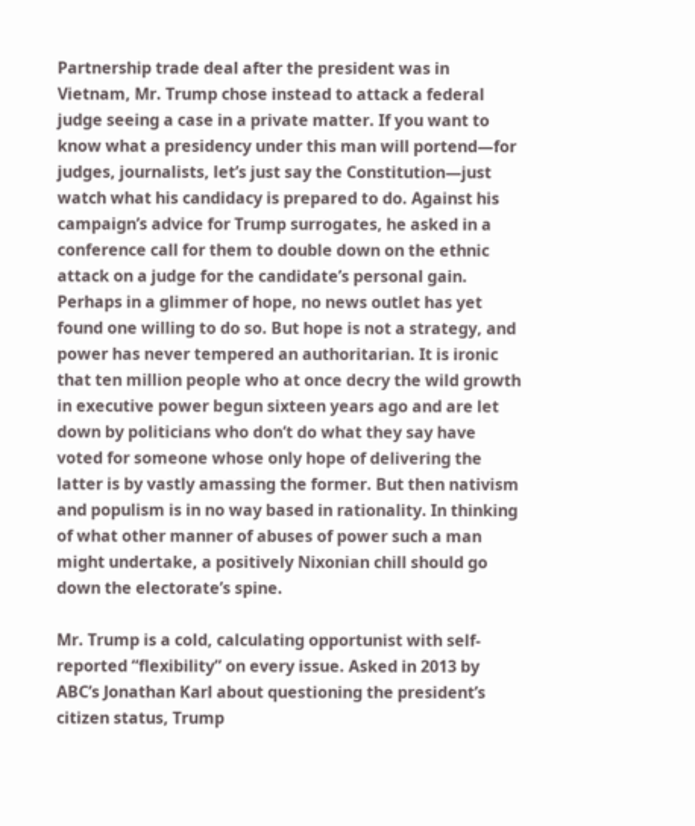Partnership trade deal after the president was in Vietnam, Mr. Trump chose instead to attack a federal judge seeing a case in a private matter. If you want to know what a presidency under this man will portend—for judges, journalists, let’s just say the Constitution—just watch what his candidacy is prepared to do. Against his campaign’s advice for Trump surrogates, he asked in a conference call for them to double down on the ethnic attack on a judge for the candidate’s personal gain. Perhaps in a glimmer of hope, no news outlet has yet found one willing to do so. But hope is not a strategy, and power has never tempered an authoritarian. It is ironic that ten million people who at once decry the wild growth in executive power begun sixteen years ago and are let down by politicians who don’t do what they say have voted for someone whose only hope of delivering the latter is by vastly amassing the former. But then nativism and populism is in no way based in rationality. In thinking of what other manner of abuses of power such a man might undertake, a positively Nixonian chill should go down the electorate’s spine.

Mr. Trump is a cold, calculating opportunist with self-reported “flexibility” on every issue. Asked in 2013 by ABC’s Jonathan Karl about questioning the president’s citizen status, Trump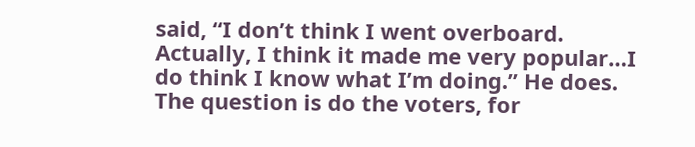said, “I don’t think I went overboard. Actually, I think it made me very popular…I do think I know what I’m doing.” He does. The question is do the voters, for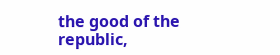the good of the republic,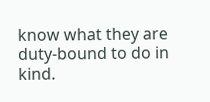know what they are duty-bound to do in kind.